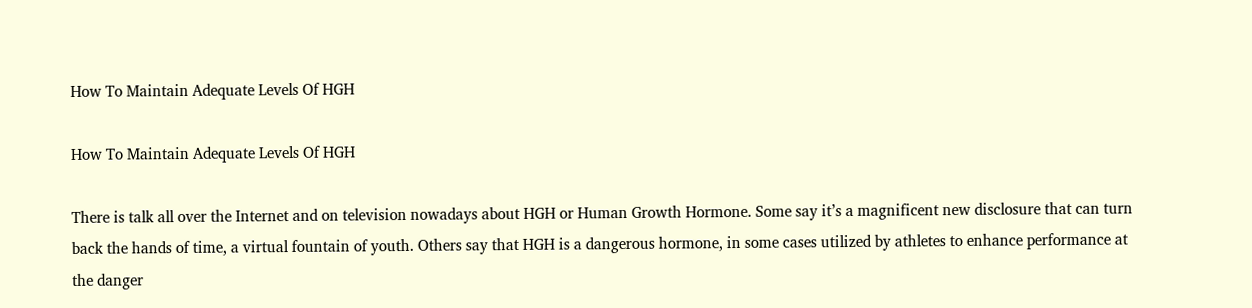How To Maintain Adequate Levels Of HGH

How To Maintain Adequate Levels Of HGH

There is talk all over the Internet and on television nowadays about HGH or Human Growth Hormone. Some say it’s a magnificent new disclosure that can turn back the hands of time, a virtual fountain of youth. Others say that HGH is a dangerous hormone, in some cases utilized by athletes to enhance performance at the danger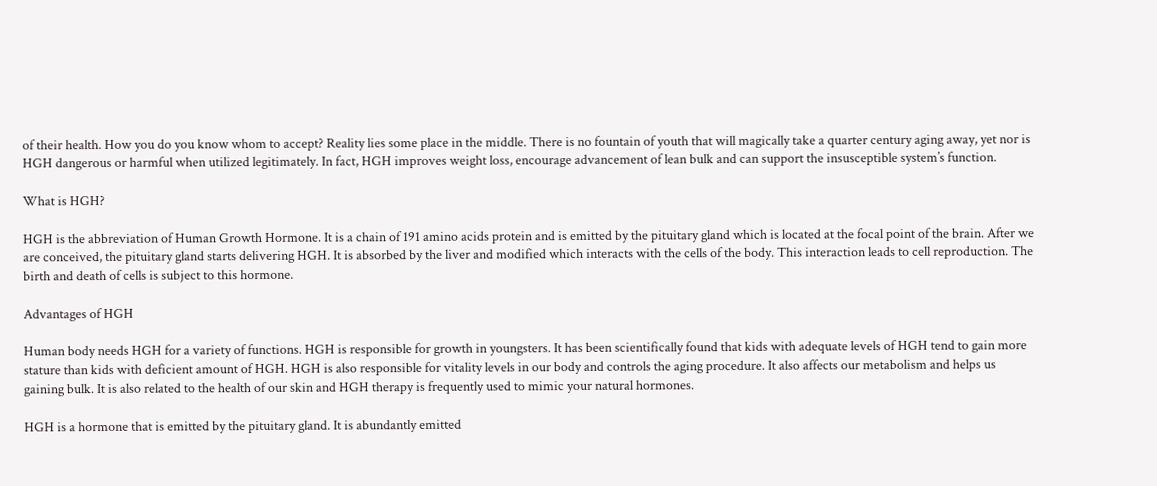of their health. How you do you know whom to accept? Reality lies some place in the middle. There is no fountain of youth that will magically take a quarter century aging away, yet nor is HGH dangerous or harmful when utilized legitimately. In fact, HGH improves weight loss, encourage advancement of lean bulk and can support the insusceptible system’s function.

What is HGH?

HGH is the abbreviation of Human Growth Hormone. It is a chain of 191 amino acids protein and is emitted by the pituitary gland which is located at the focal point of the brain. After we are conceived, the pituitary gland starts delivering HGH. It is absorbed by the liver and modified which interacts with the cells of the body. This interaction leads to cell reproduction. The birth and death of cells is subject to this hormone.

Advantages of HGH

Human body needs HGH for a variety of functions. HGH is responsible for growth in youngsters. It has been scientifically found that kids with adequate levels of HGH tend to gain more stature than kids with deficient amount of HGH. HGH is also responsible for vitality levels in our body and controls the aging procedure. It also affects our metabolism and helps us gaining bulk. It is also related to the health of our skin and HGH therapy is frequently used to mimic your natural hormones.

HGH is a hormone that is emitted by the pituitary gland. It is abundantly emitted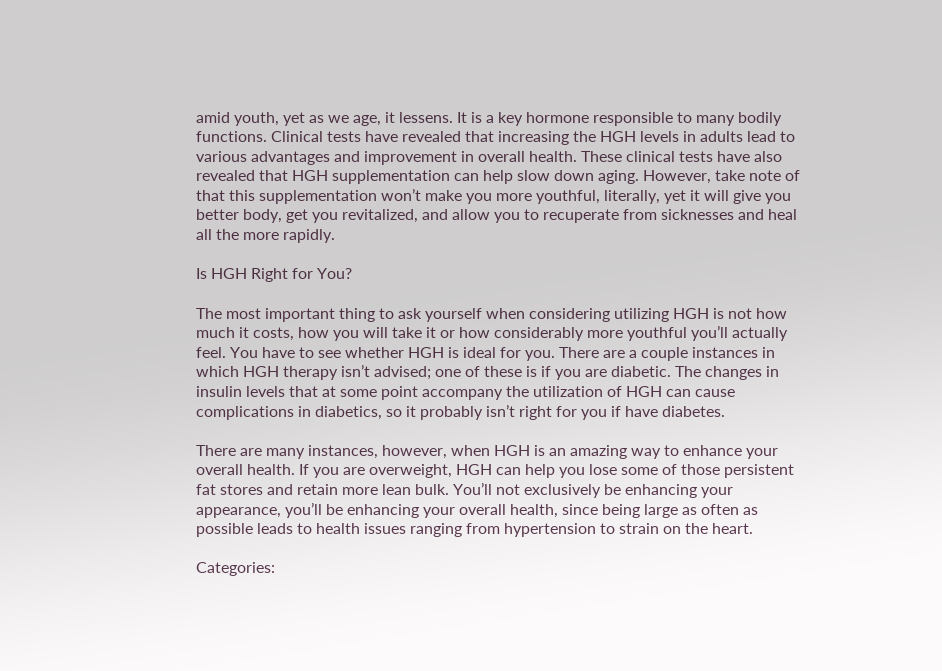amid youth, yet as we age, it lessens. It is a key hormone responsible to many bodily functions. Clinical tests have revealed that increasing the HGH levels in adults lead to various advantages and improvement in overall health. These clinical tests have also revealed that HGH supplementation can help slow down aging. However, take note of that this supplementation won’t make you more youthful, literally, yet it will give you better body, get you revitalized, and allow you to recuperate from sicknesses and heal all the more rapidly.

Is HGH Right for You?

The most important thing to ask yourself when considering utilizing HGH is not how much it costs, how you will take it or how considerably more youthful you’ll actually feel. You have to see whether HGH is ideal for you. There are a couple instances in which HGH therapy isn’t advised; one of these is if you are diabetic. The changes in insulin levels that at some point accompany the utilization of HGH can cause complications in diabetics, so it probably isn’t right for you if have diabetes.

There are many instances, however, when HGH is an amazing way to enhance your overall health. If you are overweight, HGH can help you lose some of those persistent fat stores and retain more lean bulk. You’ll not exclusively be enhancing your appearance, you’ll be enhancing your overall health, since being large as often as possible leads to health issues ranging from hypertension to strain on the heart.

Categories: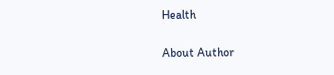Health

About Author